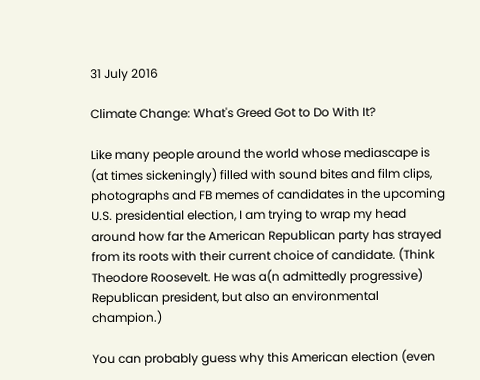31 July 2016

Climate Change: What's Greed Got to Do With It?

Like many people around the world whose mediascape is (at times sickeningly) filled with sound bites and film clips, photographs and FB memes of candidates in the upcoming U.S. presidential election, I am trying to wrap my head around how far the American Republican party has strayed from its roots with their current choice of candidate. (Think Theodore Roosevelt. He was a(n admittedly progressive) Republican president, but also an environmental champion.)

You can probably guess why this American election (even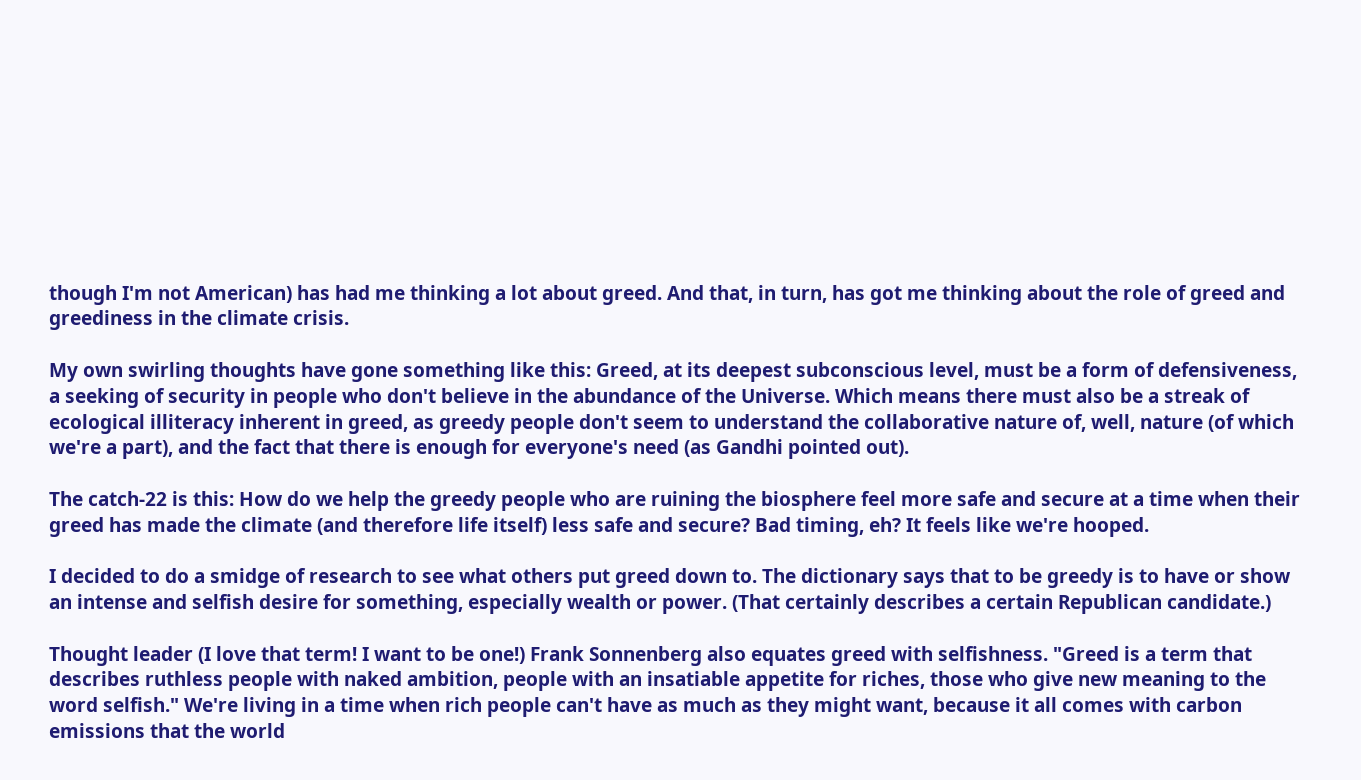though I'm not American) has had me thinking a lot about greed. And that, in turn, has got me thinking about the role of greed and greediness in the climate crisis.

My own swirling thoughts have gone something like this: Greed, at its deepest subconscious level, must be a form of defensiveness, a seeking of security in people who don't believe in the abundance of the Universe. Which means there must also be a streak of ecological illiteracy inherent in greed, as greedy people don't seem to understand the collaborative nature of, well, nature (of which we're a part), and the fact that there is enough for everyone's need (as Gandhi pointed out).

The catch-22 is this: How do we help the greedy people who are ruining the biosphere feel more safe and secure at a time when their greed has made the climate (and therefore life itself) less safe and secure? Bad timing, eh? It feels like we're hooped.

I decided to do a smidge of research to see what others put greed down to. The dictionary says that to be greedy is to have or show an intense and selfish desire for something, especially wealth or power. (That certainly describes a certain Republican candidate.)

Thought leader (I love that term! I want to be one!) Frank Sonnenberg also equates greed with selfishness. "Greed is a term that describes ruthless people with naked ambition, people with an insatiable appetite for riches, those who give new meaning to the word selfish." We're living in a time when rich people can't have as much as they might want, because it all comes with carbon emissions that the world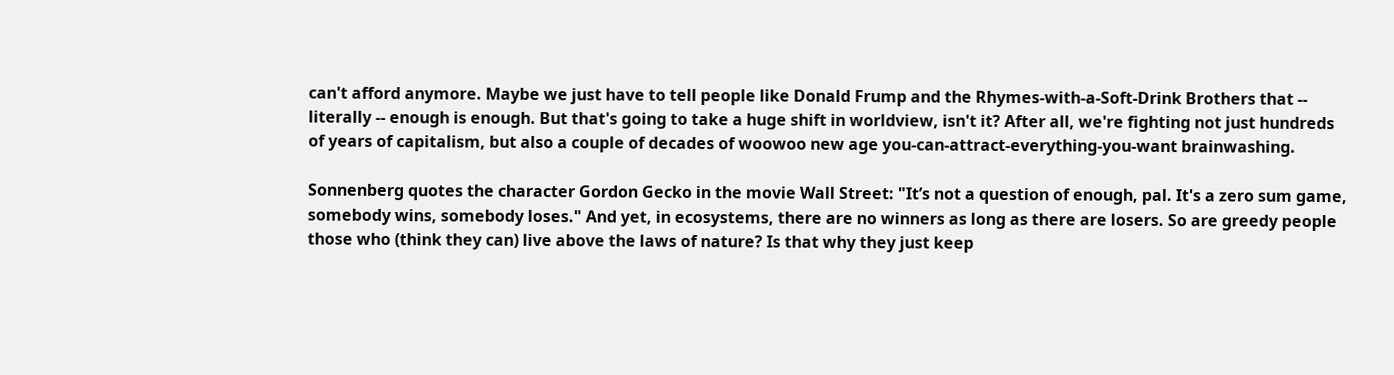can't afford anymore. Maybe we just have to tell people like Donald Frump and the Rhymes-with-a-Soft-Drink Brothers that -- literally -- enough is enough. But that's going to take a huge shift in worldview, isn't it? After all, we're fighting not just hundreds of years of capitalism, but also a couple of decades of woowoo new age you-can-attract-everything-you-want brainwashing.

Sonnenberg quotes the character Gordon Gecko in the movie Wall Street: "It’s not a question of enough, pal. It's a zero sum game, somebody wins, somebody loses." And yet, in ecosystems, there are no winners as long as there are losers. So are greedy people those who (think they can) live above the laws of nature? Is that why they just keep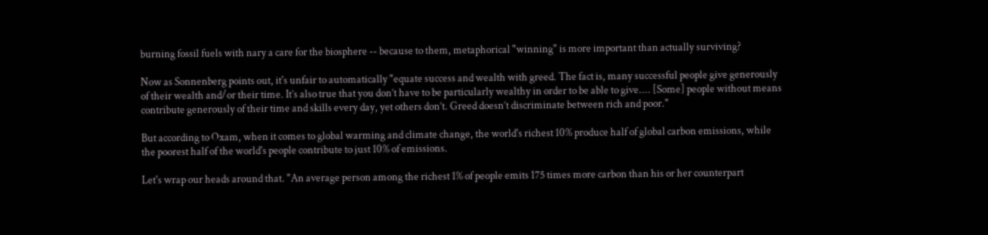burning fossil fuels with nary a care for the biosphere -- because to them, metaphorical "winning" is more important than actually surviving?

Now as Sonnenberg points out, it's unfair to automatically "equate success and wealth with greed. The fact is, many successful people give generously of their wealth and/or their time. It’s also true that you don’t have to be particularly wealthy in order to be able to give.... [Some] people without means contribute generously of their time and skills every day, yet others don’t. Greed doesn’t discriminate between rich and poor."

But according to Oxam, when it comes to global warming and climate change, the world's richest 10% produce half of global carbon emissions, while the poorest half of the world's people contribute to just 10% of emissions.

Let's wrap our heads around that. "An average person among the richest 1% of people emits 175 times more carbon than his or her counterpart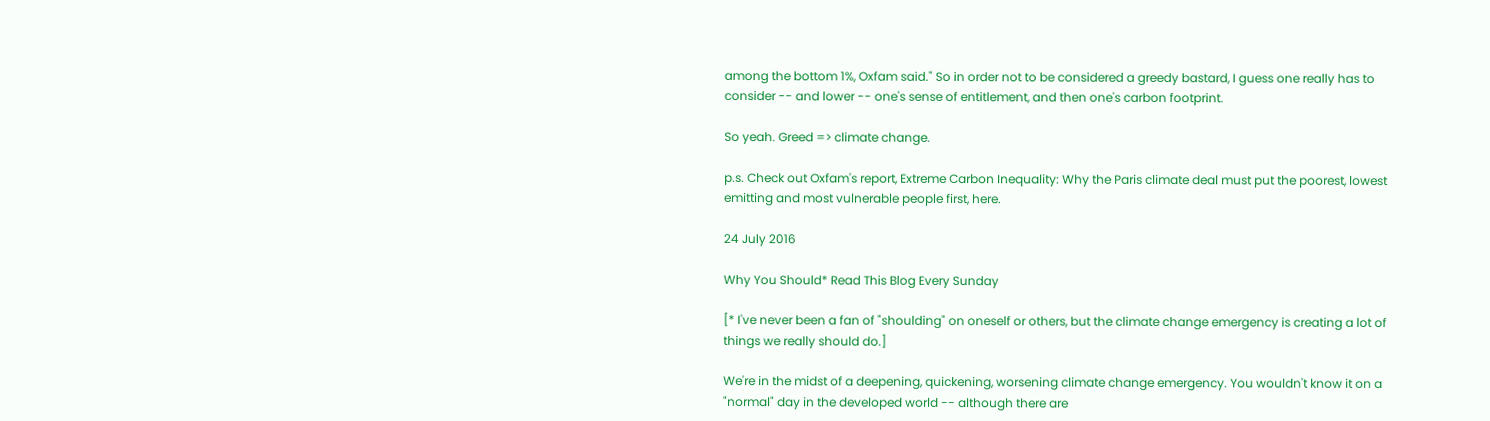among the bottom 1%, Oxfam said." So in order not to be considered a greedy bastard, I guess one really has to consider -- and lower -- one's sense of entitlement, and then one's carbon footprint.

So yeah. Greed => climate change.

p.s. Check out Oxfam's report, Extreme Carbon Inequality: Why the Paris climate deal must put the poorest, lowest emitting and most vulnerable people first, here.

24 July 2016

Why You Should* Read This Blog Every Sunday

[* I've never been a fan of "shoulding" on oneself or others, but the climate change emergency is creating a lot of things we really should do.]

We're in the midst of a deepening, quickening, worsening climate change emergency. You wouldn't know it on a "normal" day in the developed world -- although there are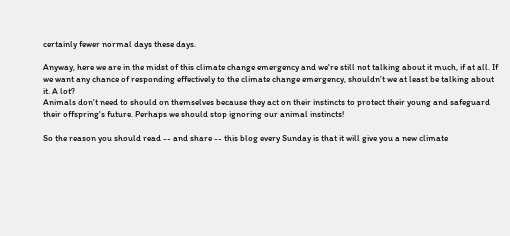certainly fewer normal days these days.

Anyway, here we are in the midst of this climate change emergency and we're still not talking about it much, if at all. If we want any chance of responding effectively to the climate change emergency, shouldn't we at least be talking about it. A lot?
Animals don't need to should on themselves because they act on their instincts to protect their young and safeguard their offspring's future. Perhaps we should stop ignoring our animal instincts!

So the reason you should read -- and share -- this blog every Sunday is that it will give you a new climate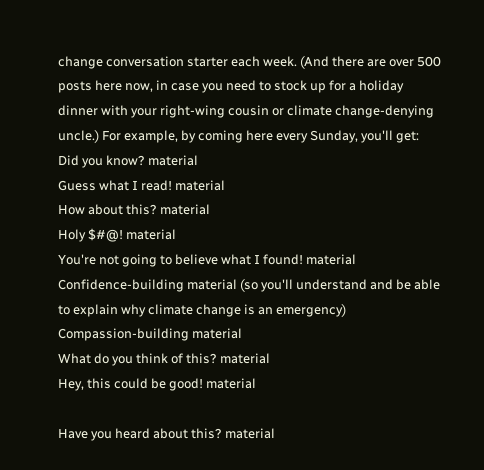change conversation starter each week. (And there are over 500 posts here now, in case you need to stock up for a holiday dinner with your right-wing cousin or climate change-denying uncle.) For example, by coming here every Sunday, you'll get:
Did you know? material
Guess what I read! material
How about this? material
Holy $#@! material
You're not going to believe what I found! material
Confidence-building material (so you'll understand and be able to explain why climate change is an emergency)
Compassion-building material
What do you think of this? material
Hey, this could be good! material

Have you heard about this? material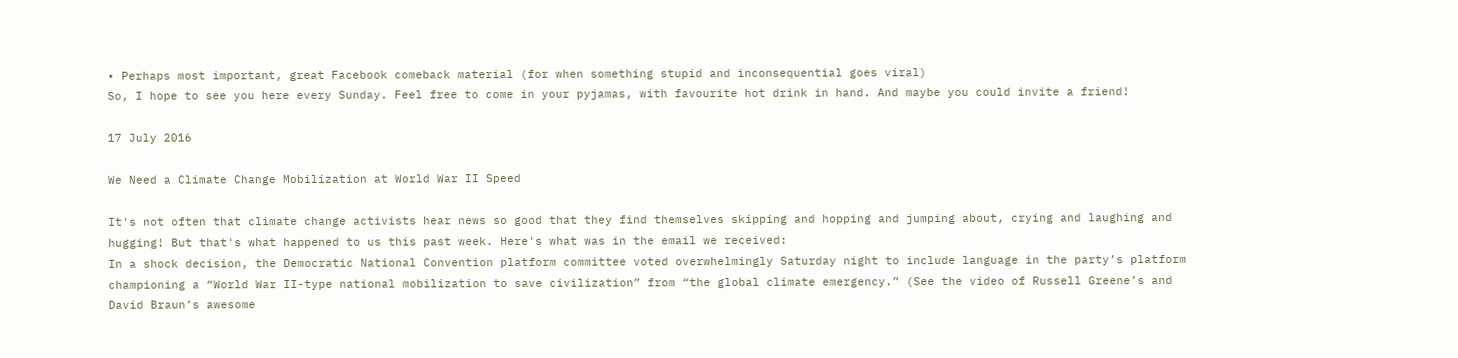• Perhaps most important, great Facebook comeback material (for when something stupid and inconsequential goes viral)
So, I hope to see you here every Sunday. Feel free to come in your pyjamas, with favourite hot drink in hand. And maybe you could invite a friend!

17 July 2016

We Need a Climate Change Mobilization at World War II Speed

It's not often that climate change activists hear news so good that they find themselves skipping and hopping and jumping about, crying and laughing and hugging! But that's what happened to us this past week. Here's what was in the email we received:
In a shock decision, the Democratic National Convention platform committee voted overwhelmingly Saturday night to include language in the party’s platform championing a “World War II-type national mobilization to save civilization” from “the global climate emergency.” (See the video of Russell Greene’s and David Braun’s awesome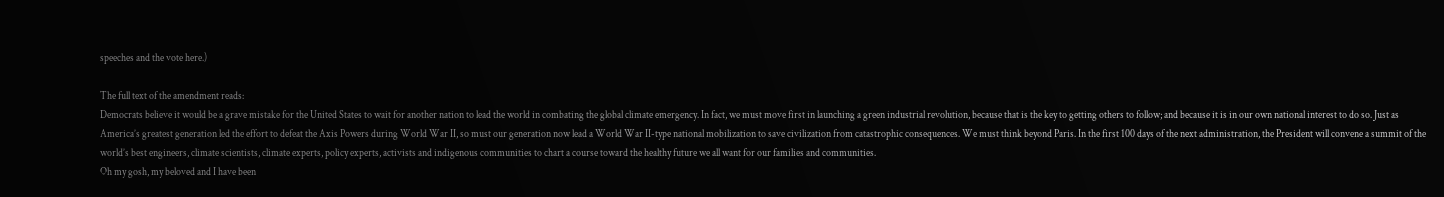speeches and the vote here.)

The full text of the amendment reads:
Democrats believe it would be a grave mistake for the United States to wait for another nation to lead the world in combating the global climate emergency. In fact, we must move first in launching a green industrial revolution, because that is the key to getting others to follow; and because it is in our own national interest to do so. Just as America’s greatest generation led the effort to defeat the Axis Powers during World War II, so must our generation now lead a World War II-type national mobilization to save civilization from catastrophic consequences. We must think beyond Paris. In the first 100 days of the next administration, the President will convene a summit of the world’s best engineers, climate scientists, climate experts, policy experts, activists and indigenous communities to chart a course toward the healthy future we all want for our families and communities.
Oh my gosh, my beloved and I have been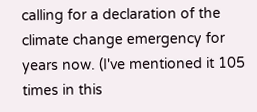calling for a declaration of the climate change emergency for years now. (I've mentioned it 105 times in this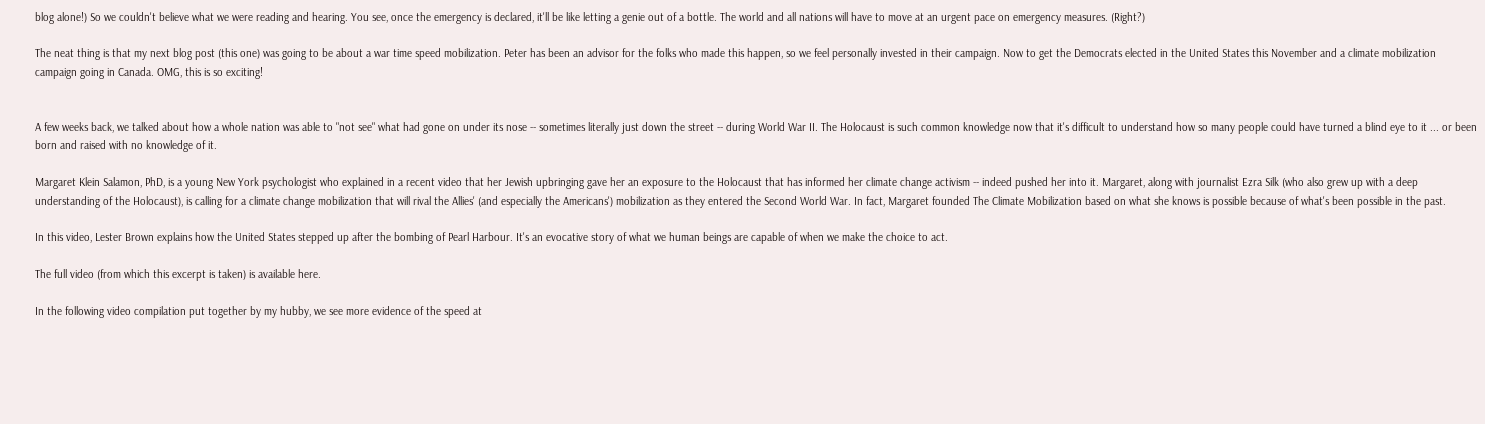blog alone!) So we couldn't believe what we were reading and hearing. You see, once the emergency is declared, it'll be like letting a genie out of a bottle. The world and all nations will have to move at an urgent pace on emergency measures. (Right?)

The neat thing is that my next blog post (this one) was going to be about a war time speed mobilization. Peter has been an advisor for the folks who made this happen, so we feel personally invested in their campaign. Now to get the Democrats elected in the United States this November and a climate mobilization campaign going in Canada. OMG, this is so exciting!


A few weeks back, we talked about how a whole nation was able to "not see" what had gone on under its nose -- sometimes literally just down the street -- during World War II. The Holocaust is such common knowledge now that it's difficult to understand how so many people could have turned a blind eye to it ... or been born and raised with no knowledge of it.

Margaret Klein Salamon, PhD, is a young New York psychologist who explained in a recent video that her Jewish upbringing gave her an exposure to the Holocaust that has informed her climate change activism -- indeed pushed her into it. Margaret, along with journalist Ezra Silk (who also grew up with a deep understanding of the Holocaust), is calling for a climate change mobilization that will rival the Allies' (and especially the Americans') mobilization as they entered the Second World War. In fact, Margaret founded The Climate Mobilization based on what she knows is possible because of what's been possible in the past.

In this video, Lester Brown explains how the United States stepped up after the bombing of Pearl Harbour. It's an evocative story of what we human beings are capable of when we make the choice to act.

The full video (from which this excerpt is taken) is available here.

In the following video compilation put together by my hubby, we see more evidence of the speed at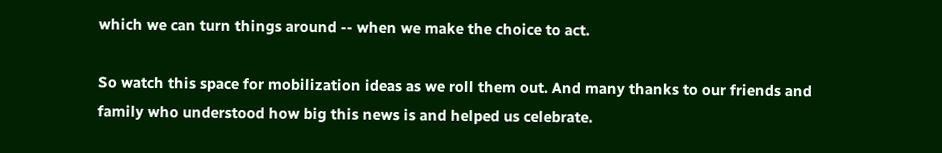which we can turn things around -- when we make the choice to act.

So watch this space for mobilization ideas as we roll them out. And many thanks to our friends and family who understood how big this news is and helped us celebrate.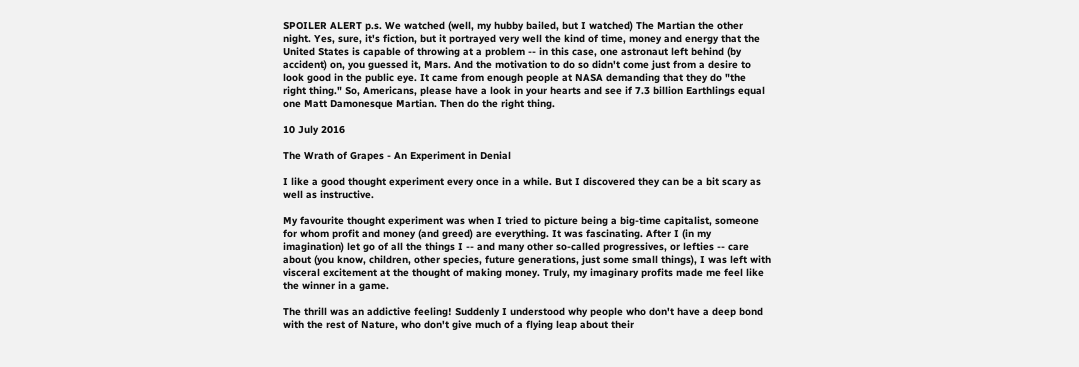SPOILER ALERT p.s. We watched (well, my hubby bailed, but I watched) The Martian the other night. Yes, sure, it's fiction, but it portrayed very well the kind of time, money and energy that the United States is capable of throwing at a problem -- in this case, one astronaut left behind (by accident) on, you guessed it, Mars. And the motivation to do so didn't come just from a desire to look good in the public eye. It came from enough people at NASA demanding that they do "the right thing." So, Americans, please have a look in your hearts and see if 7.3 billion Earthlings equal one Matt Damonesque Martian. Then do the right thing.

10 July 2016

The Wrath of Grapes - An Experiment in Denial

I like a good thought experiment every once in a while. But I discovered they can be a bit scary as well as instructive.

My favourite thought experiment was when I tried to picture being a big-time capitalist, someone for whom profit and money (and greed) are everything. It was fascinating. After I (in my imagination) let go of all the things I -- and many other so-called progressives, or lefties -- care about (you know, children, other species, future generations, just some small things), I was left with visceral excitement at the thought of making money. Truly, my imaginary profits made me feel like the winner in a game.

The thrill was an addictive feeling! Suddenly I understood why people who don't have a deep bond with the rest of Nature, who don't give much of a flying leap about their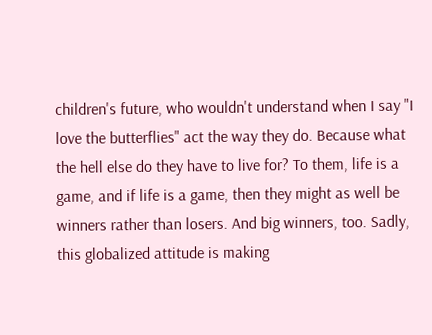children's future, who wouldn't understand when I say "I love the butterflies" act the way they do. Because what the hell else do they have to live for? To them, life is a game, and if life is a game, then they might as well be winners rather than losers. And big winners, too. Sadly, this globalized attitude is making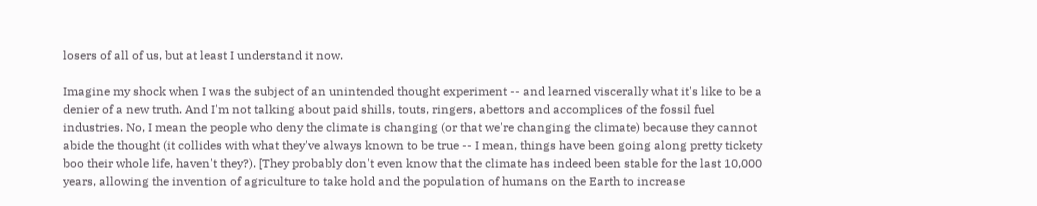losers of all of us, but at least I understand it now.

Imagine my shock when I was the subject of an unintended thought experiment -- and learned viscerally what it's like to be a denier of a new truth. And I'm not talking about paid shills, touts, ringers, abettors and accomplices of the fossil fuel industries. No, I mean the people who deny the climate is changing (or that we're changing the climate) because they cannot abide the thought (it collides with what they've always known to be true -- I mean, things have been going along pretty tickety boo their whole life, haven't they?). [They probably don't even know that the climate has indeed been stable for the last 10,000 years, allowing the invention of agriculture to take hold and the population of humans on the Earth to increase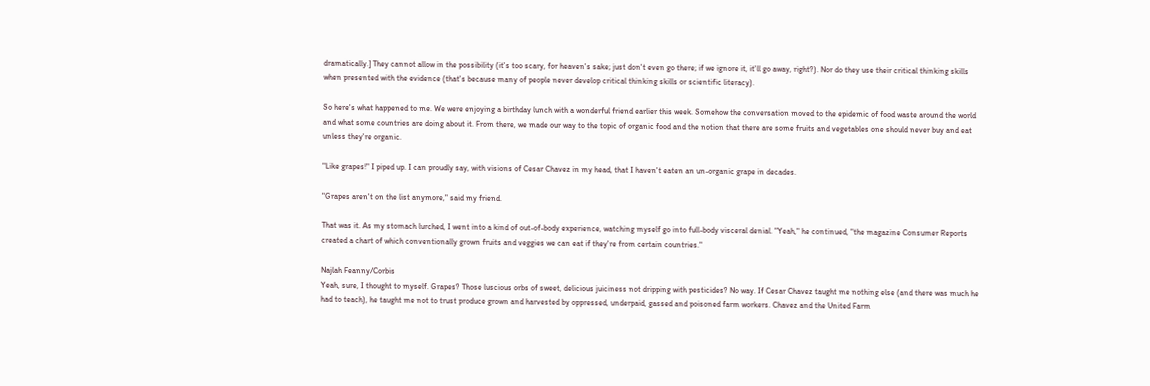dramatically.] They cannot allow in the possibility (it's too scary, for heaven's sake; just don't even go there; if we ignore it, it'll go away, right?). Nor do they use their critical thinking skills when presented with the evidence (that's because many of people never develop critical thinking skills or scientific literacy).

So here's what happened to me. We were enjoying a birthday lunch with a wonderful friend earlier this week. Somehow the conversation moved to the epidemic of food waste around the world and what some countries are doing about it. From there, we made our way to the topic of organic food and the notion that there are some fruits and vegetables one should never buy and eat unless they're organic.

"Like grapes!" I piped up. I can proudly say, with visions of Cesar Chavez in my head, that I haven't eaten an un-organic grape in decades.

"Grapes aren't on the list anymore," said my friend.

That was it. As my stomach lurched, I went into a kind of out-of-body experience, watching myself go into full-body visceral denial. "Yeah," he continued, "the magazine Consumer Reports created a chart of which conventionally grown fruits and veggies we can eat if they're from certain countries."

Najlah Feanny/Corbis
Yeah, sure, I thought to myself. Grapes? Those luscious orbs of sweet, delicious juiciness not dripping with pesticides? No way. If Cesar Chavez taught me nothing else (and there was much he had to teach), he taught me not to trust produce grown and harvested by oppressed, underpaid, gassed and poisoned farm workers. Chavez and the United Farm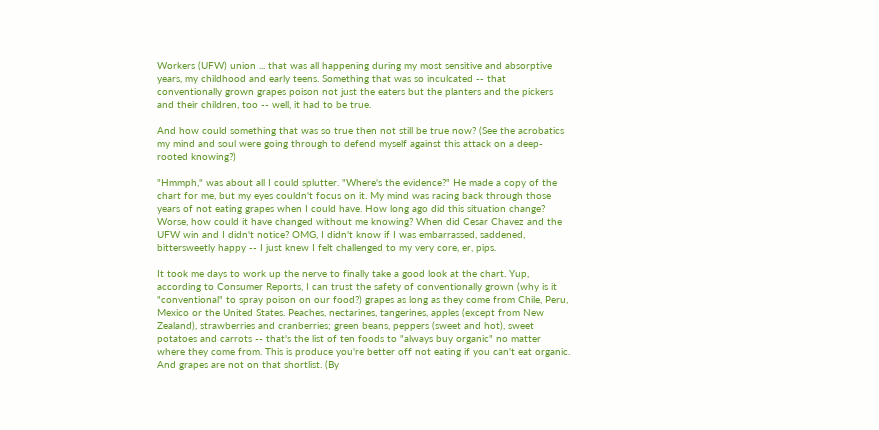Workers (UFW) union ... that was all happening during my most sensitive and absorptive years, my childhood and early teens. Something that was so inculcated -- that conventionally grown grapes poison not just the eaters but the planters and the pickers and their children, too -- well, it had to be true.

And how could something that was so true then not still be true now? (See the acrobatics my mind and soul were going through to defend myself against this attack on a deep-rooted knowing?)

"Hmmph," was about all I could splutter. "Where's the evidence?" He made a copy of the chart for me, but my eyes couldn't focus on it. My mind was racing back through those years of not eating grapes when I could have. How long ago did this situation change? Worse, how could it have changed without me knowing? When did Cesar Chavez and the UFW win and I didn't notice? OMG, I didn't know if I was embarrassed, saddened, bittersweetly happy -- I just knew I felt challenged to my very core, er, pips.

It took me days to work up the nerve to finally take a good look at the chart. Yup, according to Consumer Reports, I can trust the safety of conventionally grown (why is it "conventional" to spray poison on our food?) grapes as long as they come from Chile, Peru, Mexico or the United States. Peaches, nectarines, tangerines, apples (except from New Zealand), strawberries and cranberries; green beans, peppers (sweet and hot), sweet potatoes and carrots -- that's the list of ten foods to "always buy organic" no matter where they come from. This is produce you're better off not eating if you can't eat organic. And grapes are not on that shortlist. (By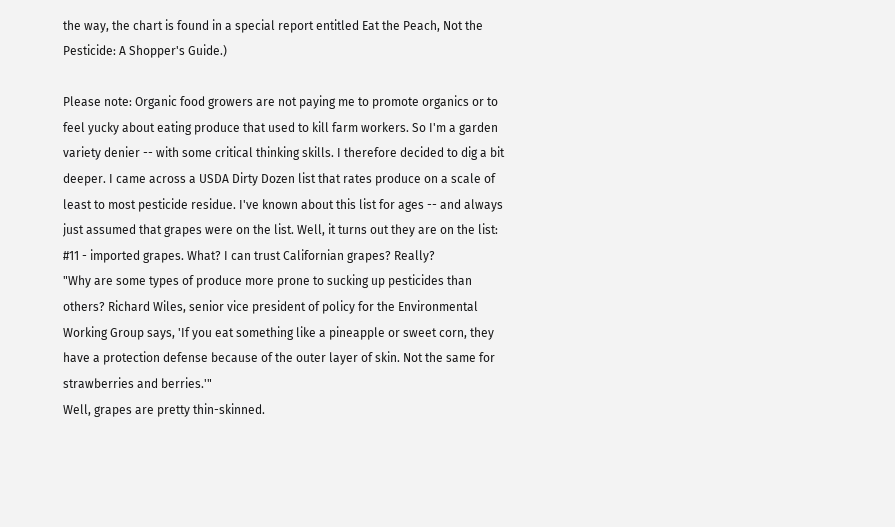the way, the chart is found in a special report entitled Eat the Peach, Not the Pesticide: A Shopper's Guide.)

Please note: Organic food growers are not paying me to promote organics or to feel yucky about eating produce that used to kill farm workers. So I'm a garden variety denier -- with some critical thinking skills. I therefore decided to dig a bit deeper. I came across a USDA Dirty Dozen list that rates produce on a scale of least to most pesticide residue. I've known about this list for ages -- and always just assumed that grapes were on the list. Well, it turns out they are on the list: #11 - imported grapes. What? I can trust Californian grapes? Really?
"Why are some types of produce more prone to sucking up pesticides than others? Richard Wiles, senior vice president of policy for the Environmental Working Group says, 'If you eat something like a pineapple or sweet corn, they have a protection defense because of the outer layer of skin. Not the same for strawberries and berries.'"
Well, grapes are pretty thin-skinned.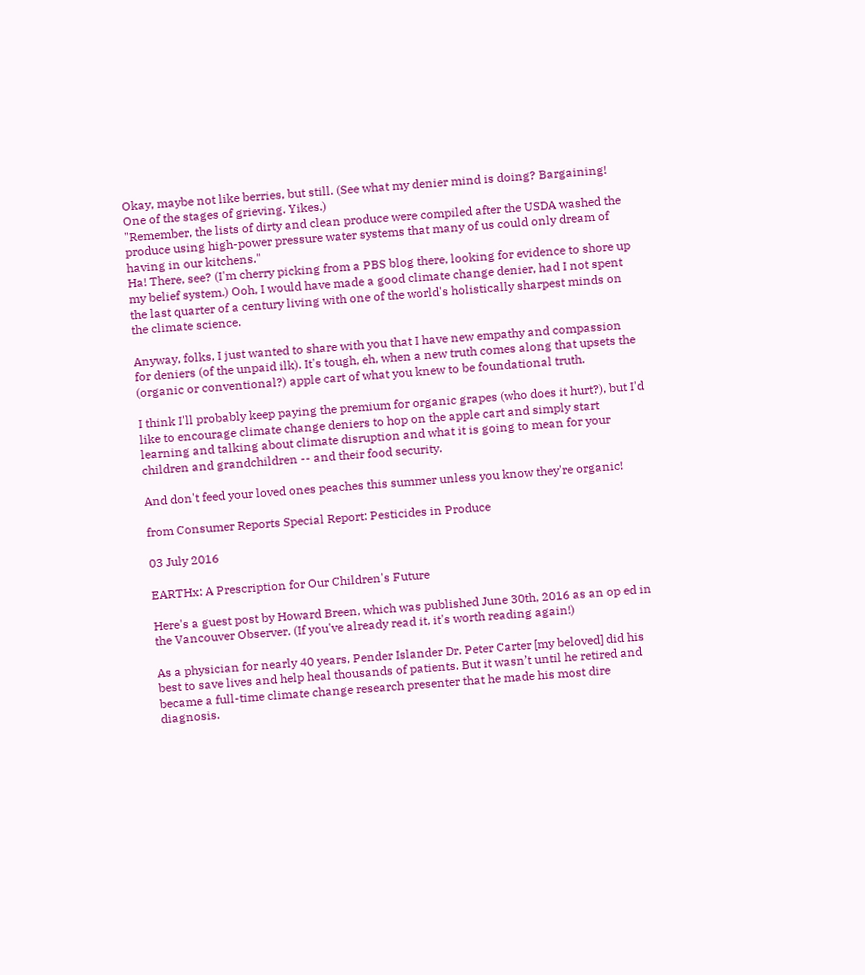Okay, maybe not like berries, but still. (See what my denier mind is doing? Bargaining! One of the stages of grieving. Yikes.)
"Remember, the lists of dirty and clean produce were compiled after the USDA washed the produce using high-power pressure water systems that many of us could only dream of having in our kitchens."
Ha! There, see? (I'm cherry picking from a PBS blog there, looking for evidence to shore up my belief system.) Ooh, I would have made a good climate change denier, had I not spent the last quarter of a century living with one of the world's holistically sharpest minds on the climate science.

Anyway, folks, I just wanted to share with you that I have new empathy and compassion for deniers (of the unpaid ilk). It's tough, eh, when a new truth comes along that upsets the (organic or conventional?) apple cart of what you knew to be foundational truth.

I think I'll probably keep paying the premium for organic grapes (who does it hurt?), but I'd like to encourage climate change deniers to hop on the apple cart and simply start learning and talking about climate disruption and what it is going to mean for your children and grandchildren -- and their food security.

And don't feed your loved ones peaches this summer unless you know they're organic!

from Consumer Reports Special Report: Pesticides in Produce

03 July 2016

EARTHx: A Prescription for Our Children's Future

Here's a guest post by Howard Breen, which was published June 30th, 2016 as an op ed in the Vancouver Observer. (If you've already read it, it's worth reading again!)

As a physician for nearly 40 years, Pender Islander Dr. Peter Carter [my beloved] did his best to save lives and help heal thousands of patients. But it wasn’t until he retired and became a full-time climate change research presenter that he made his most dire diagnosis.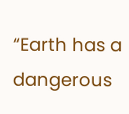“Earth has a dangerous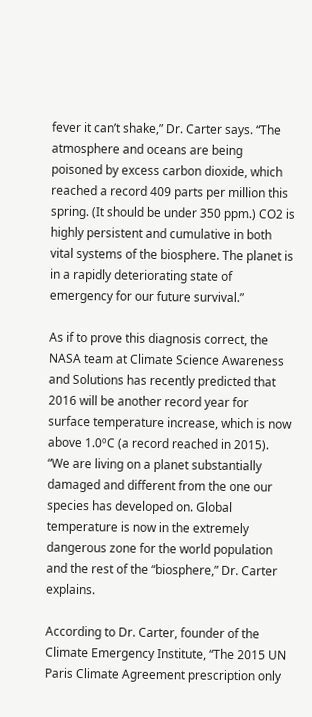fever it can’t shake,” Dr. Carter says. “The atmosphere and oceans are being poisoned by excess carbon dioxide, which reached a record 409 parts per million this spring. (It should be under 350 ppm.) CO2 is highly persistent and cumulative in both vital systems of the biosphere. The planet is in a rapidly deteriorating state of emergency for our future survival.”

As if to prove this diagnosis correct, the NASA team at Climate Science Awareness and Solutions has recently predicted that 2016 will be another record year for surface temperature increase, which is now above 1.0ºC (a record reached in 2015). “We are living on a planet substantially damaged and different from the one our species has developed on. Global temperature is now in the extremely dangerous zone for the world population and the rest of the “biosphere,” Dr. Carter explains.

According to Dr. Carter, founder of the Climate Emergency Institute, “The 2015 UN Paris Climate Agreement prescription only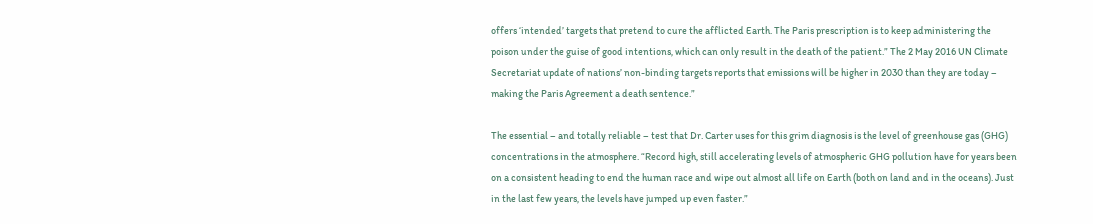offers ‘intended’ targets that pretend to cure the afflicted Earth. The Paris prescription is to keep administering the poison under the guise of good intentions, which can only result in the death of the patient.” The 2 May 2016 UN Climate Secretariat update of nations’ non-binding targets reports that emissions will be higher in 2030 than they are today – making the Paris Agreement a death sentence.”

The essential – and totally reliable – test that Dr. Carter uses for this grim diagnosis is the level of greenhouse gas (GHG) concentrations in the atmosphere. “Record high, still accelerating levels of atmospheric GHG pollution have for years been on a consistent heading to end the human race and wipe out almost all life on Earth (both on land and in the oceans). Just in the last few years, the levels have jumped up even faster.”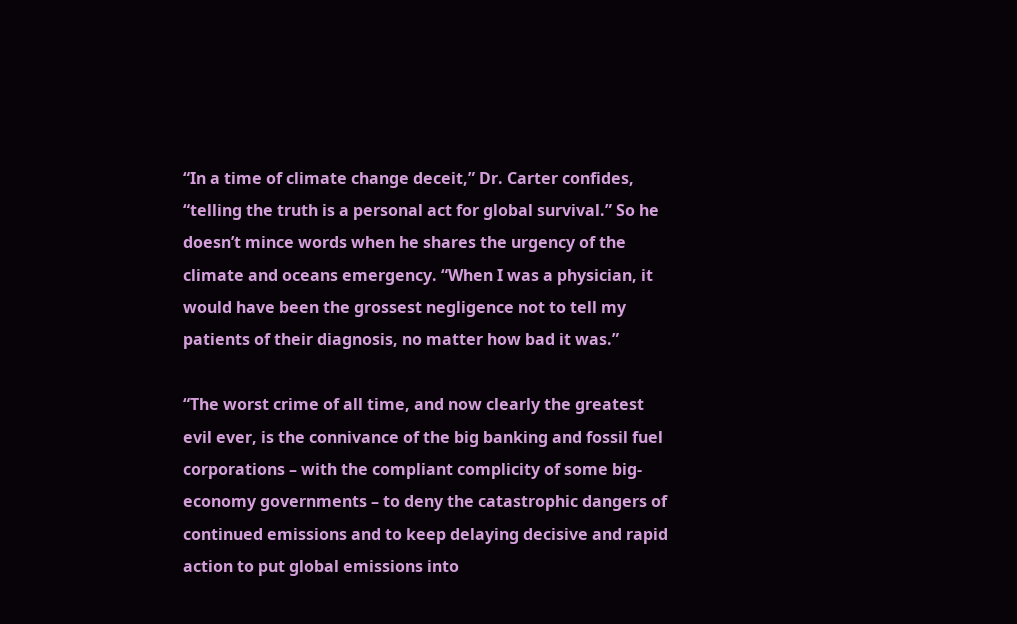“In a time of climate change deceit,” Dr. Carter confides, “telling the truth is a personal act for global survival.” So he doesn’t mince words when he shares the urgency of the climate and oceans emergency. “When I was a physician, it would have been the grossest negligence not to tell my patients of their diagnosis, no matter how bad it was.”

“The worst crime of all time, and now clearly the greatest evil ever, is the connivance of the big banking and fossil fuel corporations – with the compliant complicity of some big-economy governments – to deny the catastrophic dangers of continued emissions and to keep delaying decisive and rapid action to put global emissions into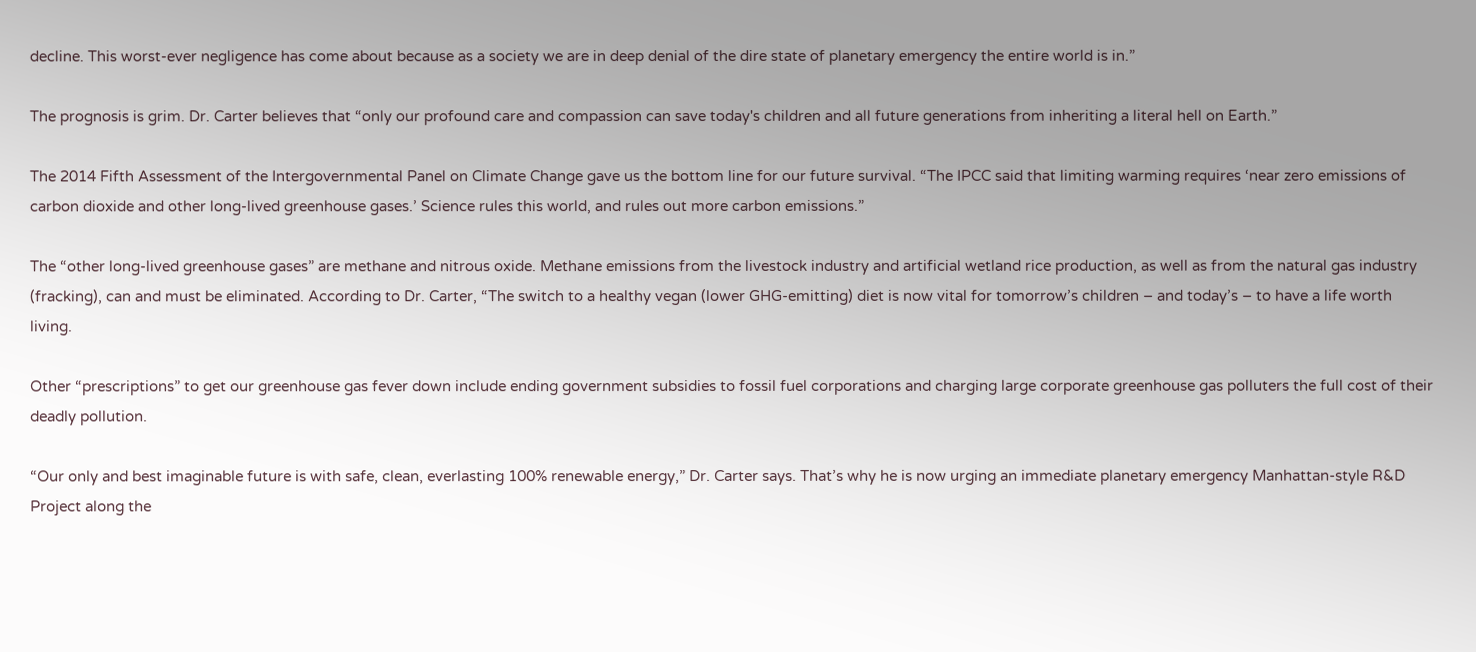decline. This worst-ever negligence has come about because as a society we are in deep denial of the dire state of planetary emergency the entire world is in.”

The prognosis is grim. Dr. Carter believes that “only our profound care and compassion can save today's children and all future generations from inheriting a literal hell on Earth.”

The 2014 Fifth Assessment of the Intergovernmental Panel on Climate Change gave us the bottom line for our future survival. “The IPCC said that limiting warming requires ‘near zero emissions of carbon dioxide and other long-lived greenhouse gases.’ Science rules this world, and rules out more carbon emissions.”

The “other long-lived greenhouse gases” are methane and nitrous oxide. Methane emissions from the livestock industry and artificial wetland rice production, as well as from the natural gas industry (fracking), can and must be eliminated. According to Dr. Carter, “The switch to a healthy vegan (lower GHG-emitting) diet is now vital for tomorrow’s children – and today’s – to have a life worth living.

Other “prescriptions” to get our greenhouse gas fever down include ending government subsidies to fossil fuel corporations and charging large corporate greenhouse gas polluters the full cost of their deadly pollution.

“Our only and best imaginable future is with safe, clean, everlasting 100% renewable energy,” Dr. Carter says. That’s why he is now urging an immediate planetary emergency Manhattan-style R&D Project along the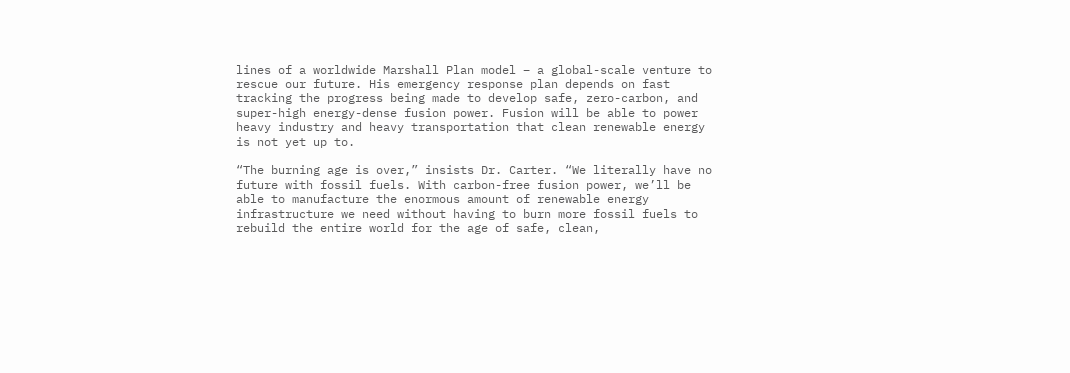lines of a worldwide Marshall Plan model – a global-scale venture to rescue our future. His emergency response plan depends on fast tracking the progress being made to develop safe, zero-carbon, and super-high energy-dense fusion power. Fusion will be able to power heavy industry and heavy transportation that clean renewable energy is not yet up to.

“The burning age is over,” insists Dr. Carter. “We literally have no future with fossil fuels. With carbon-free fusion power, we’ll be able to manufacture the enormous amount of renewable energy infrastructure we need without having to burn more fossil fuels to rebuild the entire world for the age of safe, clean,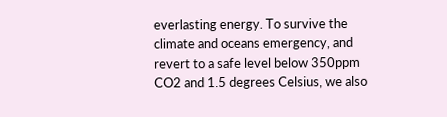everlasting energy. To survive the climate and oceans emergency, and revert to a safe level below 350ppm CO2 and 1.5 degrees Celsius, we also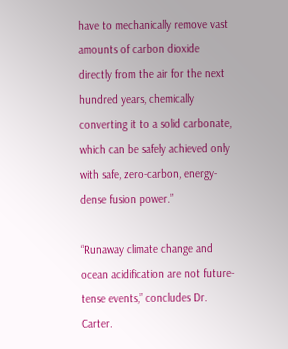have to mechanically remove vast amounts of carbon dioxide directly from the air for the next hundred years, chemically converting it to a solid carbonate, which can be safely achieved only with safe, zero-carbon, energy-dense fusion power.”

“Runaway climate change and ocean acidification are not future-tense events,” concludes Dr. Carter.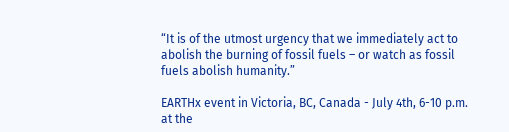“It is of the utmost urgency that we immediately act to abolish the burning of fossil fuels – or watch as fossil fuels abolish humanity.”

EARTHx event in Victoria, BC, Canada - July 4th, 6-10 p.m. at the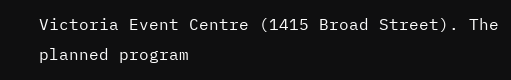Victoria Event Centre (1415 Broad Street). The planned program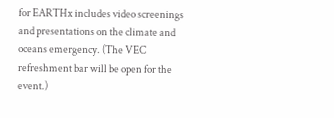for EARTHx includes video screenings and presentations on the climate and oceans emergency. (The VEC refreshment bar will be open for the event.)